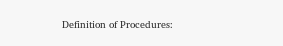Definition of Procedures: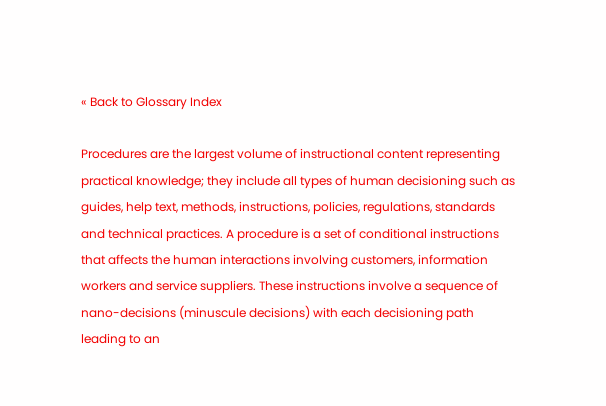« Back to Glossary Index

Procedures are the largest volume of instructional content representing practical knowledge; they include all types of human decisioning such as guides, help text, methods, instructions, policies, regulations, standards and technical practices. A procedure is a set of conditional instructions that affects the human interactions involving customers, information workers and service suppliers. These instructions involve a sequence of nano-decisions (minuscule decisions) with each decisioning path leading to an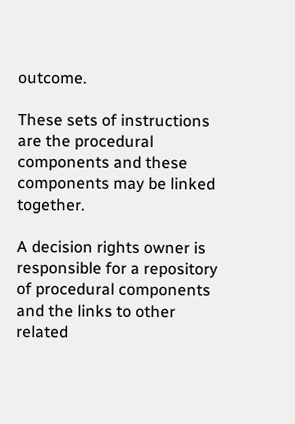outcome.

These sets of instructions are the procedural components and these components may be linked together.

A decision rights owner is responsible for a repository of procedural components and the links to other related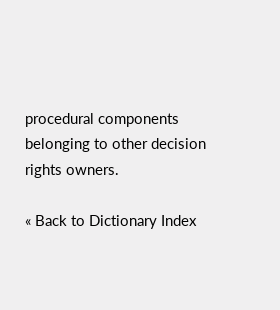procedural components belonging to other decision rights owners.

« Back to Dictionary Index